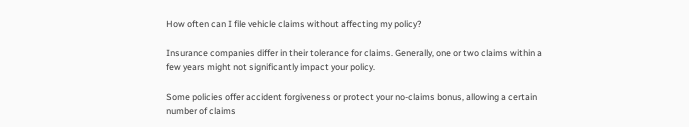How often can I file vehicle claims without affecting my policy?

Insurance companies differ in their tolerance for claims. Generally, one or two claims within a few years might not significantly impact your policy.

Some policies offer accident forgiveness or protect your no-claims bonus, allowing a certain number of claims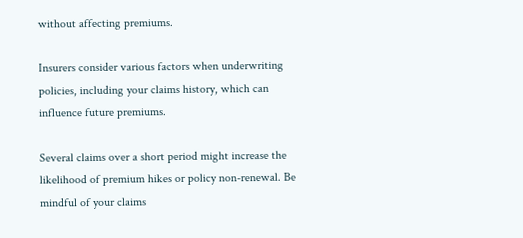without affecting premiums.

Insurers consider various factors when underwriting policies, including your claims history, which can influence future premiums.

Several claims over a short period might increase the likelihood of premium hikes or policy non-renewal. Be mindful of your claims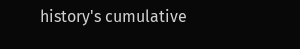history's cumulative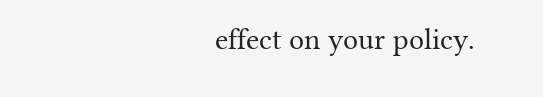effect on your policy.